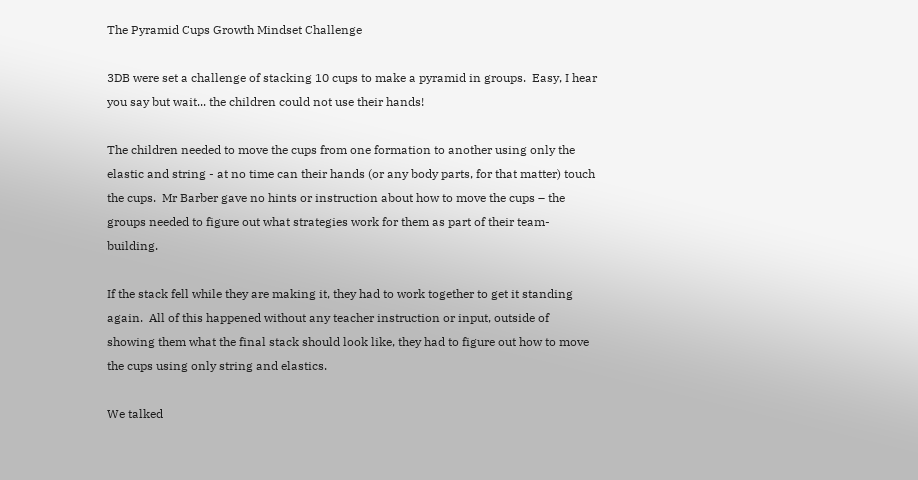The Pyramid Cups Growth Mindset Challenge

3DB were set a challenge of stacking 10 cups to make a pyramid in groups.  Easy, I hear you say but wait... the children could not use their hands!

The children needed to move the cups from one formation to another using only the elastic and string - at no time can their hands (or any body parts, for that matter) touch the cups.  Mr Barber gave no hints or instruction about how to move the cups – the groups needed to figure out what strategies work for them as part of their team-building.

If the stack fell while they are making it, they had to work together to get it standing again.  All of this happened without any teacher instruction or input, outside of showing them what the final stack should look like, they had to figure out how to move the cups using only string and elastics.

We talked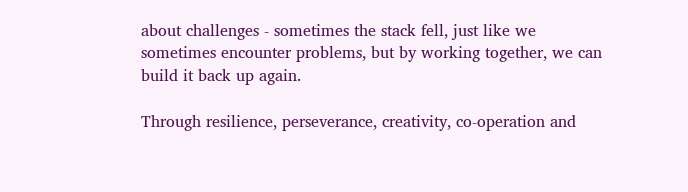about challenges - sometimes the stack fell, just like we sometimes encounter problems, but by working together, we can build it back up again.

Through resilience, perseverance, creativity, co-operation and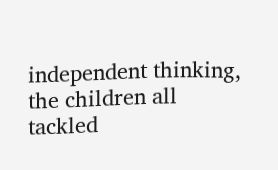independent thinking, the children all tackled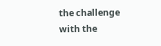the challenge with the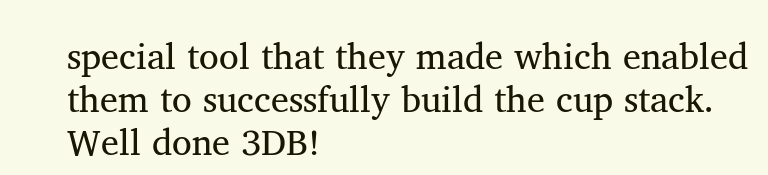special tool that they made which enabled them to successfully build the cup stack. Well done 3DB!